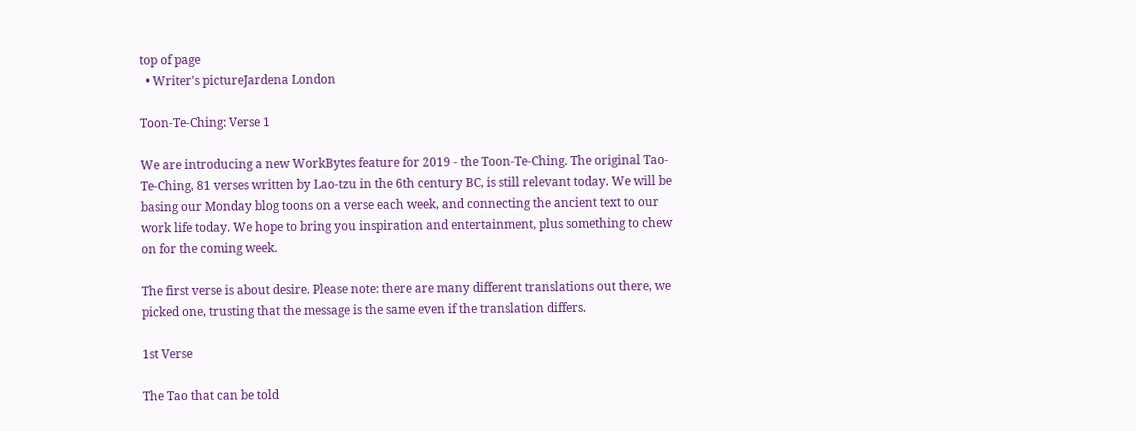top of page
  • Writer's pictureJardena London

Toon-Te-Ching: Verse 1

We are introducing a new WorkBytes feature for 2019 - the Toon-Te-Ching. The original Tao-Te-Ching, 81 verses written by Lao-tzu in the 6th century BC, is still relevant today. We will be basing our Monday blog toons on a verse each week, and connecting the ancient text to our work life today. We hope to bring you inspiration and entertainment, plus something to chew on for the coming week.

The first verse is about desire. Please note: there are many different translations out there, we picked one, trusting that the message is the same even if the translation differs.

1st Verse

The Tao that can be told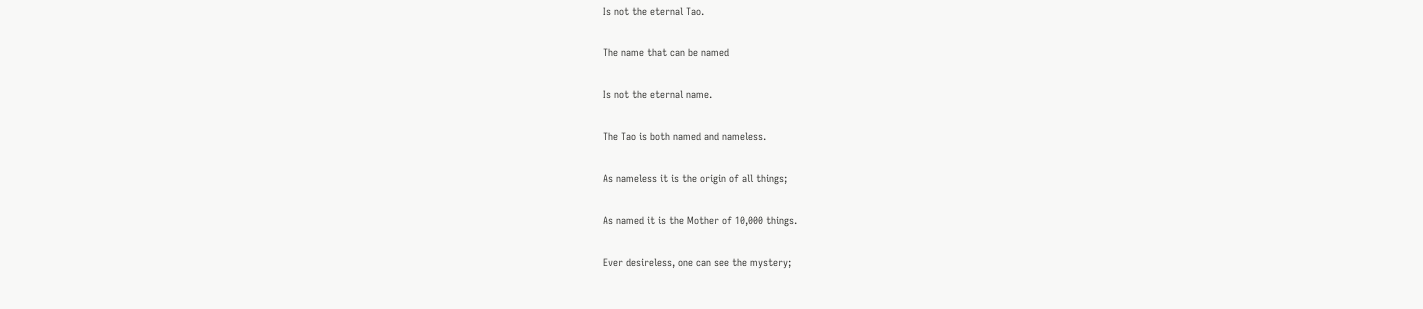Is not the eternal Tao.

The name that can be named

Is not the eternal name.

The Tao is both named and nameless.

As nameless it is the origin of all things;

As named it is the Mother of 10,000 things.

Ever desireless, one can see the mystery;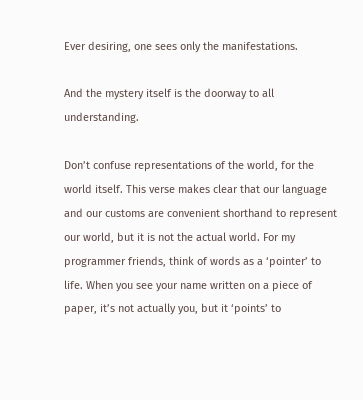Ever desiring, one sees only the manifestations.

And the mystery itself is the doorway to all understanding.

Don’t confuse representations of the world, for the world itself. This verse makes clear that our language and our customs are convenient shorthand to represent our world, but it is not the actual world. For my programmer friends, think of words as a ‘pointer’ to life. When you see your name written on a piece of paper, it’s not actually you, but it ‘points’ to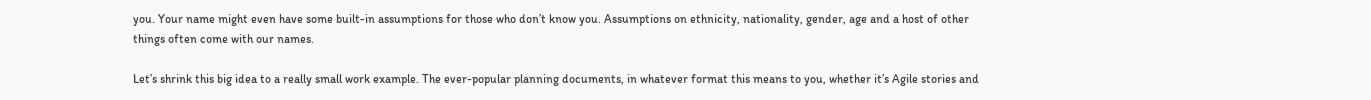you. Your name might even have some built-in assumptions for those who don’t know you. Assumptions on ethnicity, nationality, gender, age and a host of other things often come with our names.

Let’s shrink this big idea to a really small work example. The ever-popular planning documents, in whatever format this means to you, whether it’s Agile stories and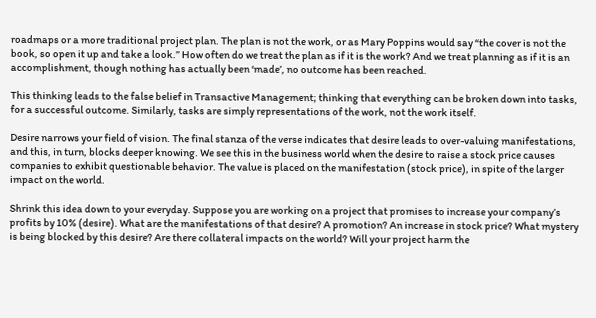roadmaps or a more traditional project plan. The plan is not the work, or as Mary Poppins would say “the cover is not the book, so open it up and take a look.” How often do we treat the plan as if it is the work? And we treat planning as if it is an accomplishment, though nothing has actually been ‘made’, no outcome has been reached.

This thinking leads to the false belief in Transactive Management; thinking that everything can be broken down into tasks, for a successful outcome. Similarly, tasks are simply representations of the work, not the work itself.

Desire narrows your field of vision. The final stanza of the verse indicates that desire leads to over-valuing manifestations, and this, in turn, blocks deeper knowing. We see this in the business world when the desire to raise a stock price causes companies to exhibit questionable behavior. The value is placed on the manifestation (stock price), in spite of the larger impact on the world.

Shrink this idea down to your everyday. Suppose you are working on a project that promises to increase your company’s profits by 10% (desire). What are the manifestations of that desire? A promotion? An increase in stock price? What mystery is being blocked by this desire? Are there collateral impacts on the world? Will your project harm the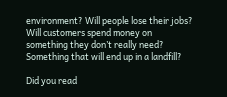environment? Will people lose their jobs? Will customers spend money on something they don’t really need? Something that will end up in a landfill?

Did you read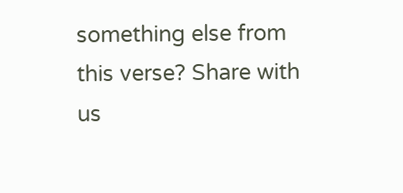something else from this verse? Share with us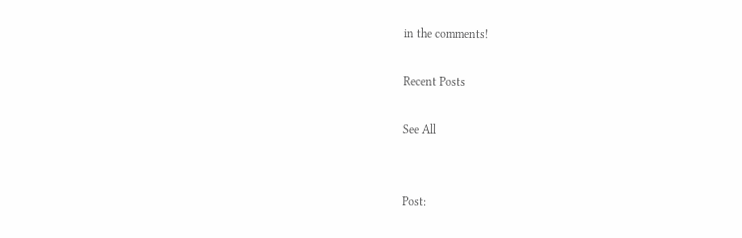in the comments!

Recent Posts

See All


Post: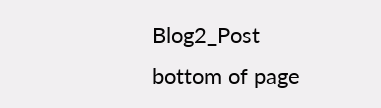Blog2_Post
bottom of page